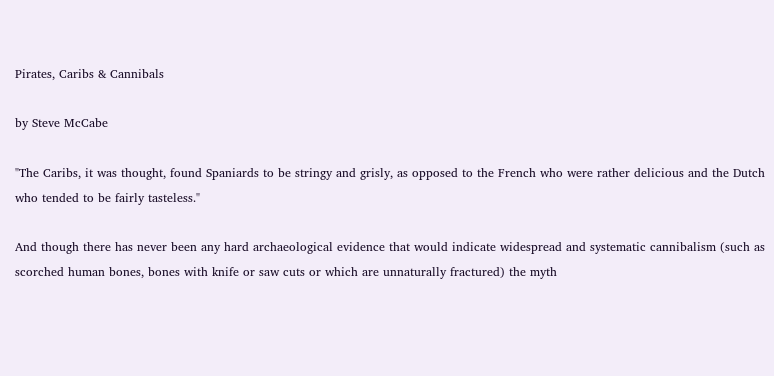Pirates, Caribs & Cannibals

by Steve McCabe

"The Caribs, it was thought, found Spaniards to be stringy and grisly, as opposed to the French who were rather delicious and the Dutch who tended to be fairly tasteless."

And though there has never been any hard archaeological evidence that would indicate widespread and systematic cannibalism (such as scorched human bones, bones with knife or saw cuts or which are unnaturally fractured) the myth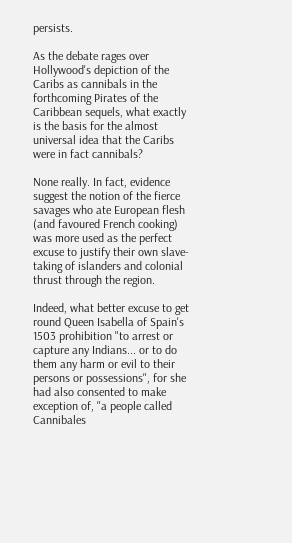persists.

As the debate rages over Hollywood's depiction of the Caribs as cannibals in the forthcoming Pirates of the Caribbean sequels, what exactly is the basis for the almost universal idea that the Caribs were in fact cannibals?

None really. In fact, evidence suggest the notion of the fierce savages who ate European flesh (and favoured French cooking) was more used as the perfect excuse to justify their own slave-taking of islanders and colonial thrust through the region.

Indeed, what better excuse to get round Queen Isabella of Spain's 1503 prohibition "to arrest or capture any Indians... or to do them any harm or evil to their persons or possessions", for she had also consented to make exception of, "a people called Cannibales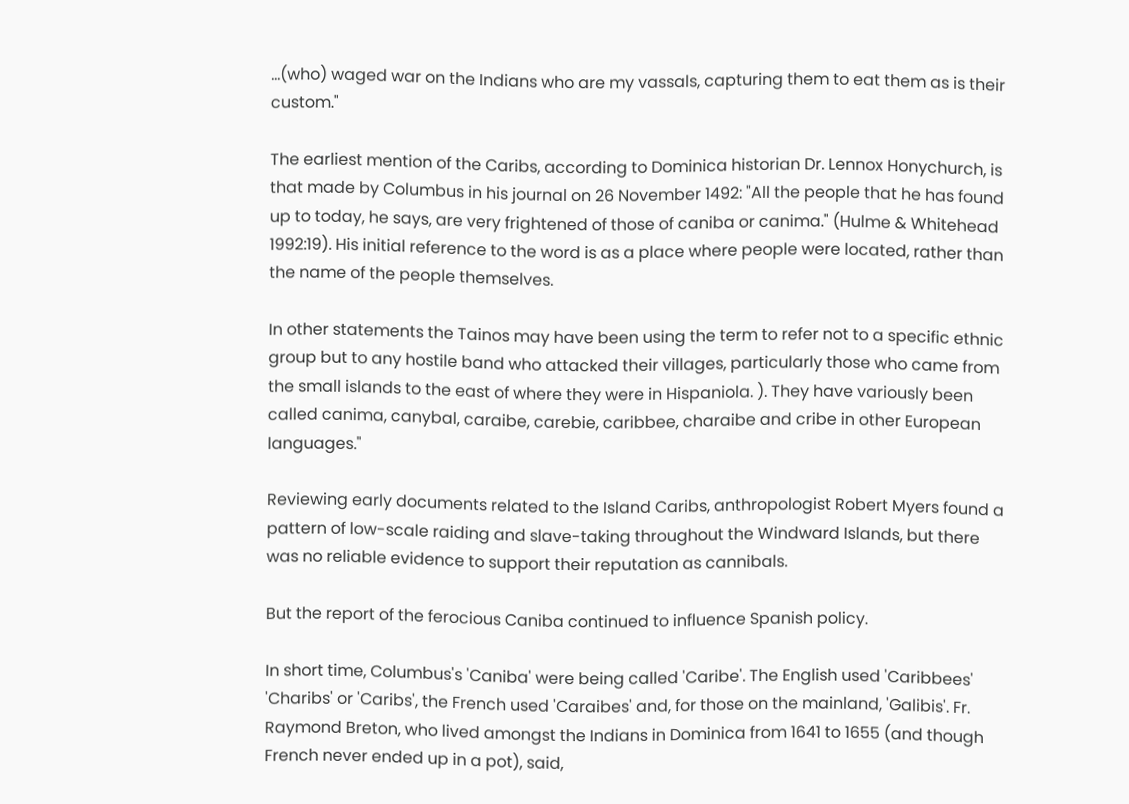...(who) waged war on the Indians who are my vassals, capturing them to eat them as is their custom."

The earliest mention of the Caribs, according to Dominica historian Dr. Lennox Honychurch, is that made by Columbus in his journal on 26 November 1492: "All the people that he has found up to today, he says, are very frightened of those of caniba or canima." (Hulme & Whitehead 1992:19). His initial reference to the word is as a place where people were located, rather than the name of the people themselves.

In other statements the Tainos may have been using the term to refer not to a specific ethnic group but to any hostile band who attacked their villages, particularly those who came from the small islands to the east of where they were in Hispaniola. ). They have variously been called canima, canybal, caraibe, carebie, caribbee, charaibe and cribe in other European languages."

Reviewing early documents related to the Island Caribs, anthropologist Robert Myers found a pattern of low-scale raiding and slave-taking throughout the Windward Islands, but there was no reliable evidence to support their reputation as cannibals.

But the report of the ferocious Caniba continued to influence Spanish policy.

In short time, Columbus's 'Caniba' were being called 'Caribe'. The English used 'Caribbees' 'Charibs' or 'Caribs', the French used 'Caraibes' and, for those on the mainland, 'Galibis'. Fr. Raymond Breton, who lived amongst the Indians in Dominica from 1641 to 1655 (and though French never ended up in a pot), said,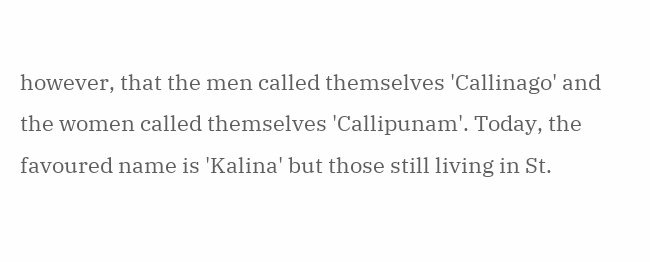however, that the men called themselves 'Callinago' and the women called themselves 'Callipunam'. Today, the favoured name is 'Kalina' but those still living in St.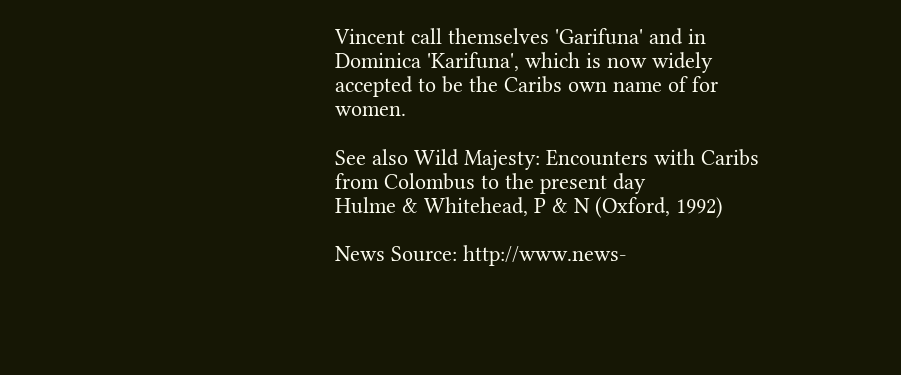Vincent call themselves 'Garifuna' and in Dominica 'Karifuna', which is now widely accepted to be the Caribs own name of for women.

See also Wild Majesty: Encounters with Caribs from Colombus to the present day
Hulme & Whitehead, P & N (Oxford, 1992)

News Source: http://www.news-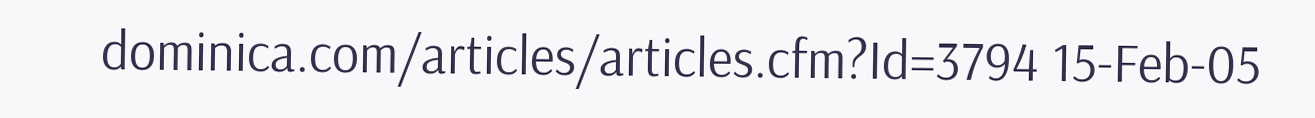dominica.com/articles/articles.cfm?Id=3794 15-Feb-05